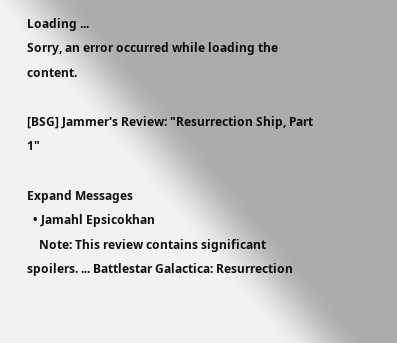Loading ...
Sorry, an error occurred while loading the content.

[BSG] Jammer's Review: "Resurrection Ship, Part 1"

Expand Messages
  • Jamahl Epsicokhan
    Note: This review contains significant spoilers. ... Battlestar Galactica: Resurrection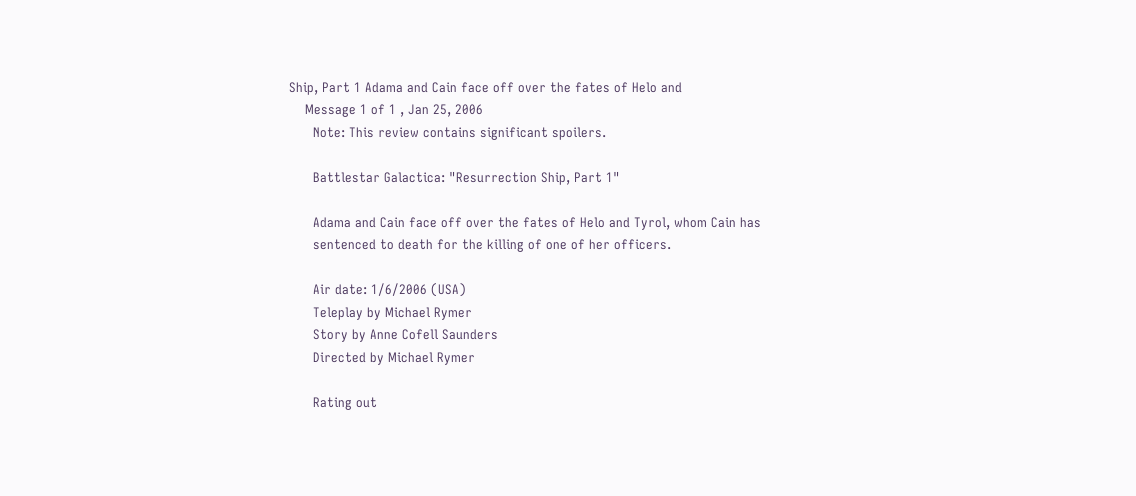Ship, Part 1 Adama and Cain face off over the fates of Helo and
    Message 1 of 1 , Jan 25, 2006
      Note: This review contains significant spoilers.

      Battlestar Galactica: "Resurrection Ship, Part 1"

      Adama and Cain face off over the fates of Helo and Tyrol, whom Cain has
      sentenced to death for the killing of one of her officers.

      Air date: 1/6/2006 (USA)
      Teleplay by Michael Rymer
      Story by Anne Cofell Saunders
      Directed by Michael Rymer

      Rating out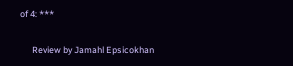of 4: ***

      Review by Jamahl Epsicokhan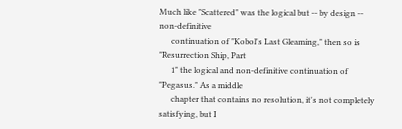Much like "Scattered" was the logical but -- by design -- non-definitive
      continuation of "Kobol's Last Gleaming," then so is "Resurrection Ship, Part
      1" the logical and non-definitive continuation of "Pegasus." As a middle
      chapter that contains no resolution, it's not completely satisfying, but I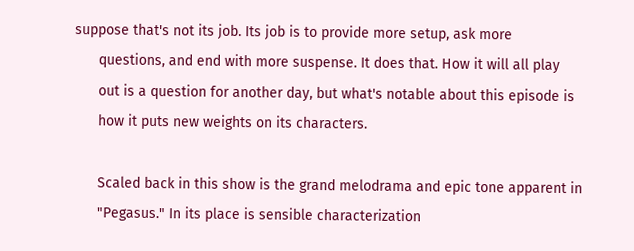suppose that's not its job. Its job is to provide more setup, ask more
      questions, and end with more suspense. It does that. How it will all play
      out is a question for another day, but what's notable about this episode is
      how it puts new weights on its characters.

      Scaled back in this show is the grand melodrama and epic tone apparent in
      "Pegasus." In its place is sensible characterization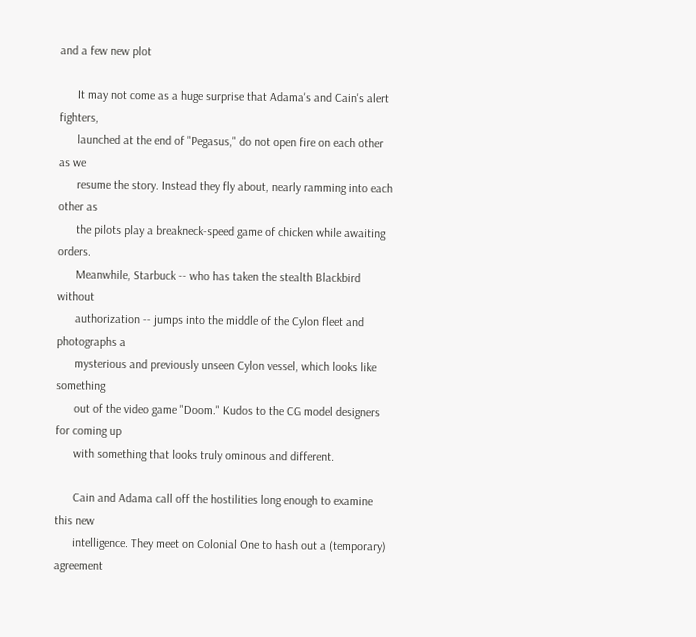and a few new plot

      It may not come as a huge surprise that Adama's and Cain's alert fighters,
      launched at the end of "Pegasus," do not open fire on each other as we
      resume the story. Instead they fly about, nearly ramming into each other as
      the pilots play a breakneck-speed game of chicken while awaiting orders.
      Meanwhile, Starbuck -- who has taken the stealth Blackbird without
      authorization -- jumps into the middle of the Cylon fleet and photographs a
      mysterious and previously unseen Cylon vessel, which looks like something
      out of the video game "Doom." Kudos to the CG model designers for coming up
      with something that looks truly ominous and different.

      Cain and Adama call off the hostilities long enough to examine this new
      intelligence. They meet on Colonial One to hash out a (temporary) agreement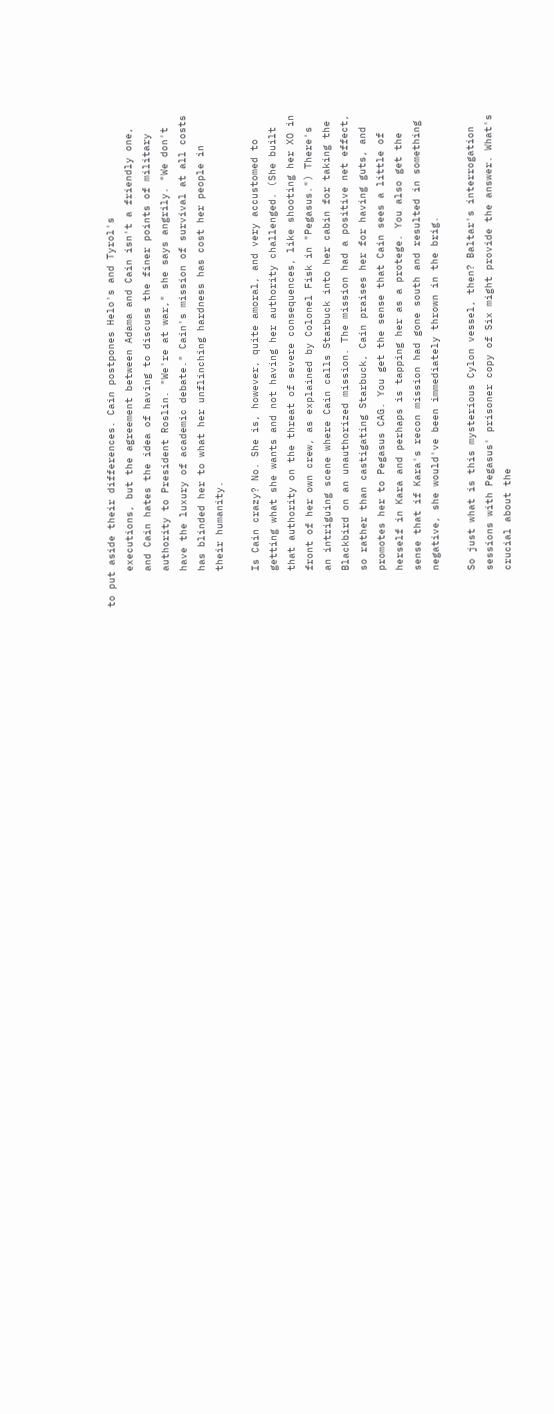to put aside their differences. Cain postpones Helo's and Tyrol's
      executions, but the agreement between Adama and Cain isn't a friendly one,
      and Cain hates the idea of having to discuss the finer points of military
      authority to President Roslin. "We're at war," she says angrily. "We don't
      have the luxury of academic debate." Cain's mission of survival at all costs
      has blinded her to what her unflinching hardness has cost her people in
      their humanity.

      Is Cain crazy? No. She is, however, quite amoral, and very accustomed to
      getting what she wants and not having her authority challenged. (She built
      that authority on the threat of severe consequences, like shooting her XO in
      front of her own crew, as explained by Colonel Fisk in "Pegasus.") There's
      an intriguing scene where Cain calls Starbuck into her cabin for taking the
      Blackbird on an unauthorized mission. The mission had a positive net effect,
      so rather than castigating Starbuck, Cain praises her for having guts, and
      promotes her to Pegasus CAG. You get the sense that Cain sees a little of
      herself in Kara and perhaps is tapping her as a protege. You also get the
      sense that if Kara's recon mission had gone south and resulted in something
      negative, she would've been immediately thrown in the brig.

      So just what is this mysterious Cylon vessel, then? Baltar's interrogation
      sessions with Pegasus' prisoner copy of Six might provide the answer. What's
      crucial about the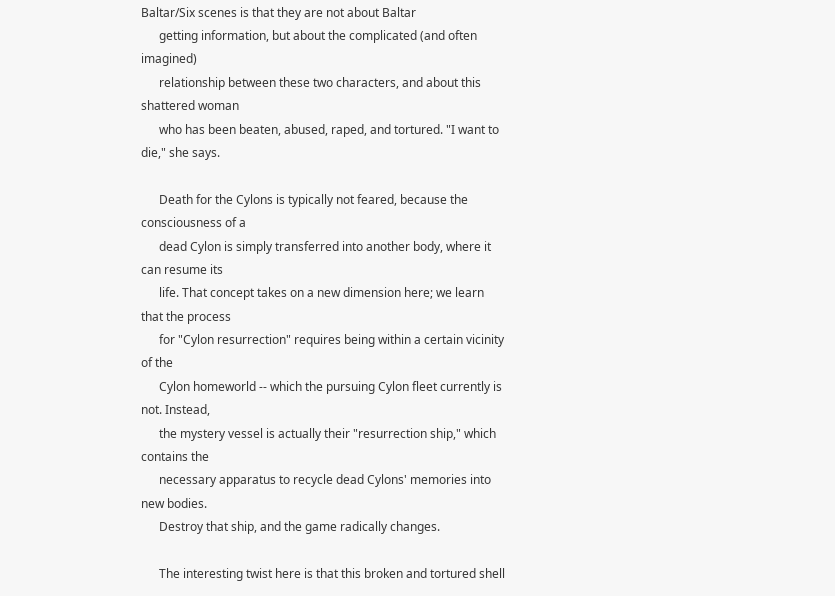Baltar/Six scenes is that they are not about Baltar
      getting information, but about the complicated (and often imagined)
      relationship between these two characters, and about this shattered woman
      who has been beaten, abused, raped, and tortured. "I want to die," she says.

      Death for the Cylons is typically not feared, because the consciousness of a
      dead Cylon is simply transferred into another body, where it can resume its
      life. That concept takes on a new dimension here; we learn that the process
      for "Cylon resurrection" requires being within a certain vicinity of the
      Cylon homeworld -- which the pursuing Cylon fleet currently is not. Instead,
      the mystery vessel is actually their "resurrection ship," which contains the
      necessary apparatus to recycle dead Cylons' memories into new bodies.
      Destroy that ship, and the game radically changes.

      The interesting twist here is that this broken and tortured shell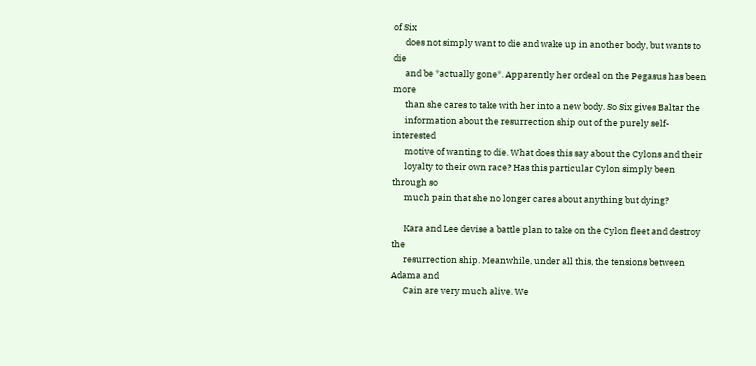of Six
      does not simply want to die and wake up in another body, but wants to die
      and be *actually gone*. Apparently her ordeal on the Pegasus has been more
      than she cares to take with her into a new body. So Six gives Baltar the
      information about the resurrection ship out of the purely self-interested
      motive of wanting to die. What does this say about the Cylons and their
      loyalty to their own race? Has this particular Cylon simply been through so
      much pain that she no longer cares about anything but dying?

      Kara and Lee devise a battle plan to take on the Cylon fleet and destroy the
      resurrection ship. Meanwhile, under all this, the tensions between Adama and
      Cain are very much alive. We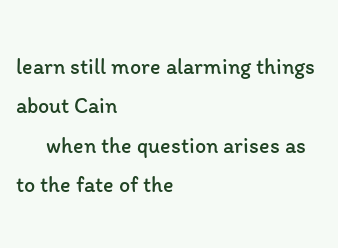learn still more alarming things about Cain
      when the question arises as to the fate of the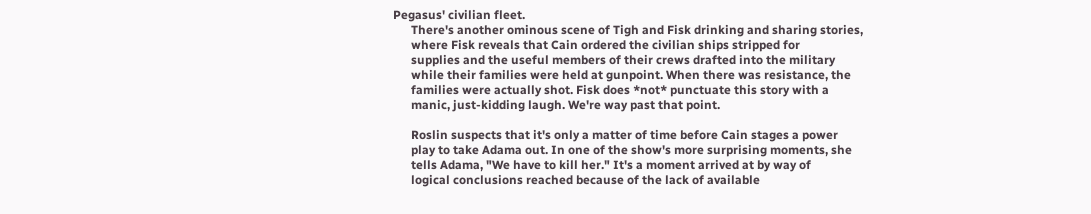Pegasus' civilian fleet.
      There's another ominous scene of Tigh and Fisk drinking and sharing stories,
      where Fisk reveals that Cain ordered the civilian ships stripped for
      supplies and the useful members of their crews drafted into the military
      while their families were held at gunpoint. When there was resistance, the
      families were actually shot. Fisk does *not* punctuate this story with a
      manic, just-kidding laugh. We're way past that point.

      Roslin suspects that it's only a matter of time before Cain stages a power
      play to take Adama out. In one of the show's more surprising moments, she
      tells Adama, "We have to kill her." It's a moment arrived at by way of
      logical conclusions reached because of the lack of available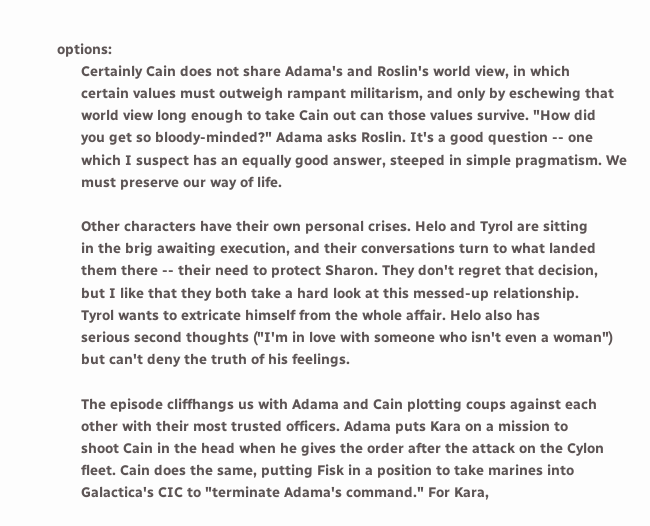options:
      Certainly Cain does not share Adama's and Roslin's world view, in which
      certain values must outweigh rampant militarism, and only by eschewing that
      world view long enough to take Cain out can those values survive. "How did
      you get so bloody-minded?" Adama asks Roslin. It's a good question -- one
      which I suspect has an equally good answer, steeped in simple pragmatism. We
      must preserve our way of life.

      Other characters have their own personal crises. Helo and Tyrol are sitting
      in the brig awaiting execution, and their conversations turn to what landed
      them there -- their need to protect Sharon. They don't regret that decision,
      but I like that they both take a hard look at this messed-up relationship.
      Tyrol wants to extricate himself from the whole affair. Helo also has
      serious second thoughts ("I'm in love with someone who isn't even a woman")
      but can't deny the truth of his feelings.

      The episode cliffhangs us with Adama and Cain plotting coups against each
      other with their most trusted officers. Adama puts Kara on a mission to
      shoot Cain in the head when he gives the order after the attack on the Cylon
      fleet. Cain does the same, putting Fisk in a position to take marines into
      Galactica's CIC to "terminate Adama's command." For Kara,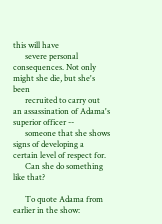this will have
      severe personal consequences. Not only might she die, but she's been
      recruited to carry out an assassination of Adama's superior officer --
      someone that she shows signs of developing a certain level of respect for.
      Can she do something like that?

      To quote Adama from earlier in the show: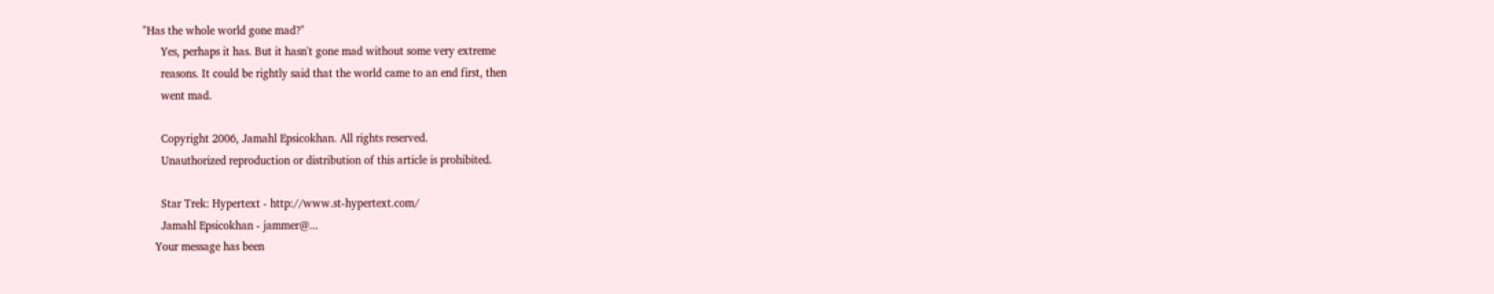"Has the whole world gone mad?"
      Yes, perhaps it has. But it hasn't gone mad without some very extreme
      reasons. It could be rightly said that the world came to an end first, then
      went mad.

      Copyright 2006, Jamahl Epsicokhan. All rights reserved.
      Unauthorized reproduction or distribution of this article is prohibited.

      Star Trek: Hypertext - http://www.st-hypertext.com/
      Jamahl Epsicokhan - jammer@...
    Your message has been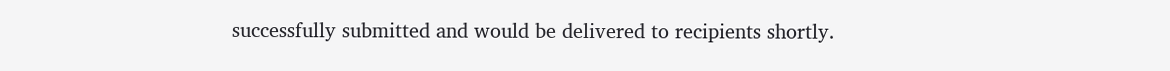successfully submitted and would be delivered to recipients shortly.